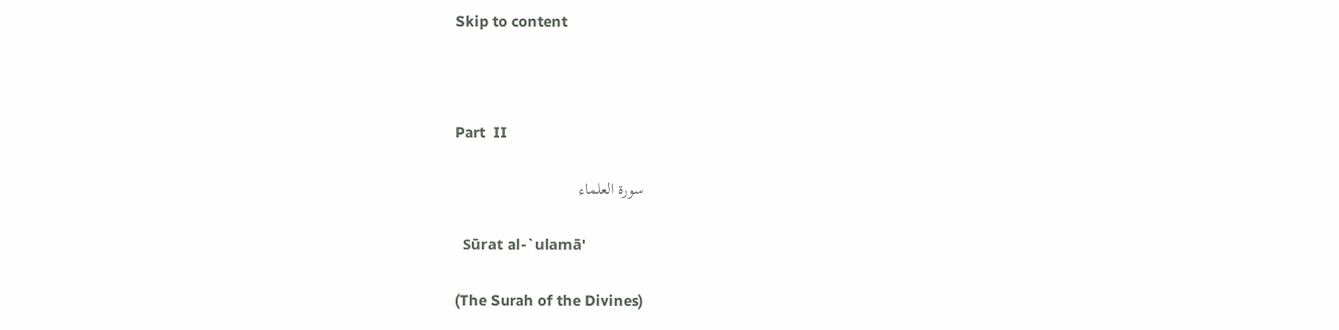Skip to content



Part  II

سورة العلماء

  Sūrat al-`ulamā'

(The Surah of the Divines)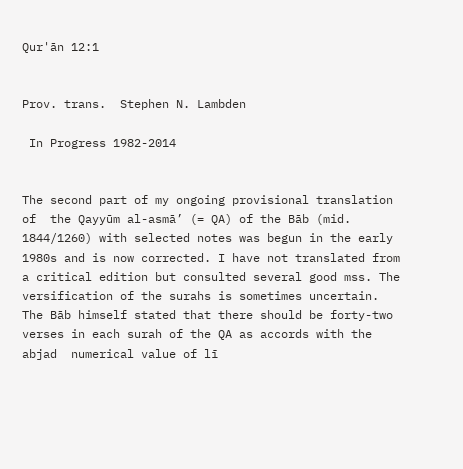Qur'ān 12:1


Prov. trans.  Stephen N. Lambden

 In Progress 1982-2014


The second part of my ongoing provisional translation of  the Qayyūm al-asmā’ (= QA) of the Bāb (mid. 1844/1260) with selected notes was begun in the early 1980s and is now corrected. I have not translated from a critical edition but consulted several good mss. The versification of the surahs is sometimes uncertain. The Bāb himself stated that there should be forty-two verses in each surah of the QA as accords with the  abjad  numerical value of lī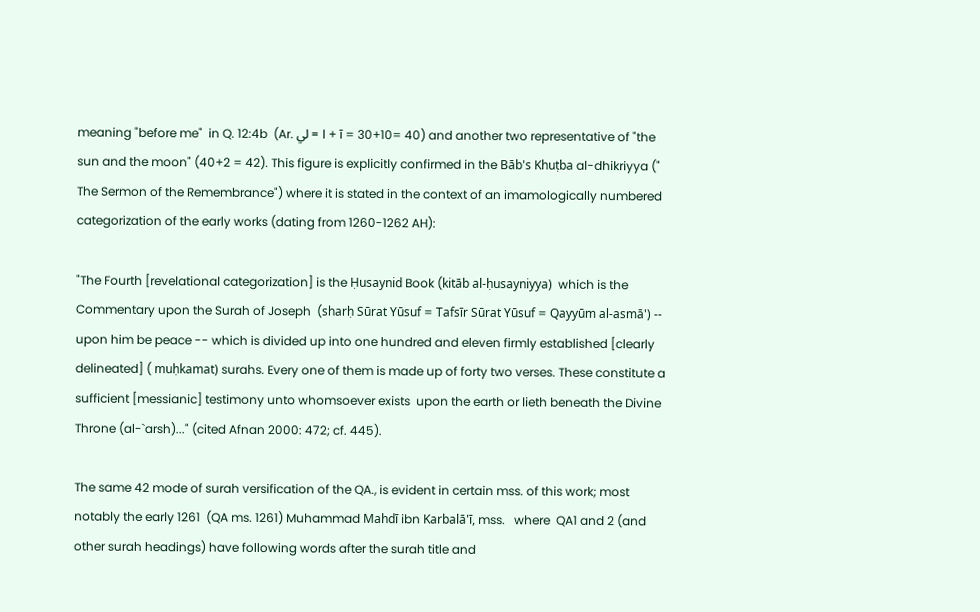meaning "before me"  in Q. 12:4b  (Ar. لي = l + ī = 30+10= 40) and another two representative of "the sun and the moon" (40+2 = 42). This figure is explicitly confirmed in the Bāb's Khuṭba al-dhikriyya (" The Sermon of the Remembrance") where it is stated in the context of an imamologically numbered categorization of the early works (dating from 1260-1262 AH):

"The Fourth [revelational categorization] is the Ḥusaynid Book (kitāb al-ḥusayniyya)  which is the Commentary upon the Surah of Joseph  (sharḥ Sūrat Yūsuf = Tafsīr Sūrat Yūsuf = Qayyūm al-asmā') -- upon him be peace -- which is divided up into one hundred and eleven firmly established [clearly delineated] ( muḥkamat) surahs. Every one of them is made up of forty two verses. These constitute a sufficient [messianic] testimony unto whomsoever exists  upon the earth or lieth beneath the Divine Throne (al-`arsh)..." (cited Afnan 2000: 472; cf. 445).

The same 42 mode of surah versification of the QA., is evident in certain mss. of this work; most notably the early 1261  (QA ms. 1261) Muhammad Mahdī ibn Karbalā'ī, mss.   where  QA1 and 2 (and other surah headings) have following words after the surah title and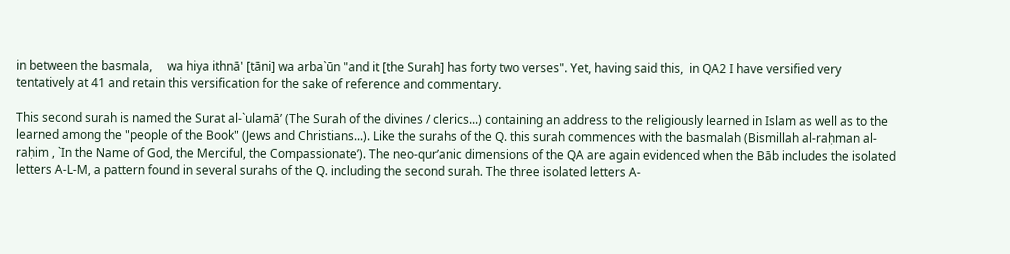in between the basmala,     wa hiya ithnā' [tāni] wa arba`ūn "and it [the Surah] has forty two verses". Yet, having said this,  in QA2 I have versified very tentatively at 41 and retain this versification for the sake of reference and commentary.

This second surah is named the Surat al-`ulamā’ (The Surah of the divines / clerics...) containing an address to the religiously learned in Islam as well as to the learned among the "people of the Book" (Jews and Christians...). Like the surahs of the Q. this surah commences with the basmalah (Bismillah al-raḥman al-raḥim , `In the Name of God, the Merciful, the Compassionate’). The neo-qur’anic dimensions of the QA are again evidenced when the Bāb includes the isolated letters A-L-M, a pattern found in several surahs of the Q. including the second surah. The three isolated letters A-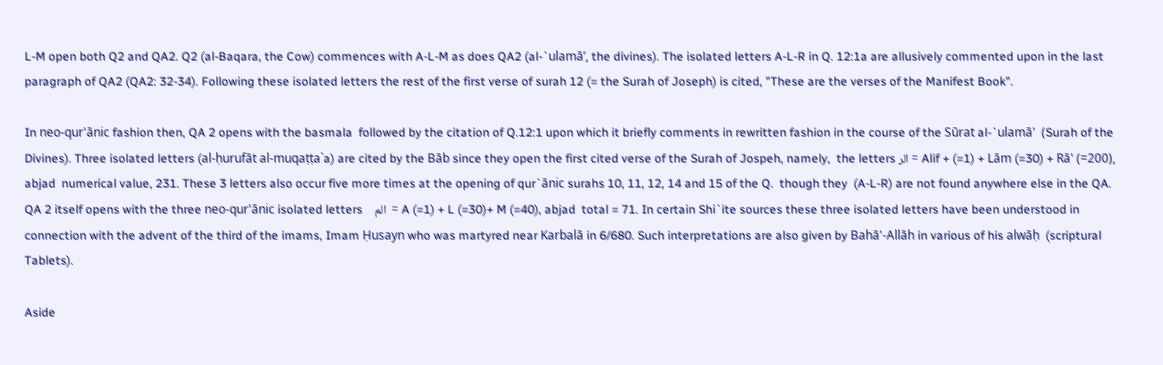L-M open both Q2 and QA2. Q2 (al-Baqara, the Cow) commences with A-L-M as does QA2 (al-`ulamā’, the divines). The isolated letters A-L-R in Q. 12:1a are allusively commented upon in the last paragraph of QA2 (QA2: 32-34). Following these isolated letters the rest of the first verse of surah 12 (= the Surah of Joseph) is cited, "These are the verses of the Manifest Book".

In neo-qur'ānic fashion then, QA 2 opens with the basmala  followed by the citation of Q.12:1 upon which it briefly comments in rewritten fashion in the course of the Sūrat al-`ulamā'  (Surah of the Divines). Three isolated letters (al-ḥurufāt al-muqaṭṭa`a) are cited by the Bāb since they open the first cited verse of the Surah of Jospeh, namely,  the letters الر = Alif + (=1) + Lām (=30) + Rā' (=200), abjad  numerical value, 231. These 3 letters also occur five more times at the opening of qur`ānic surahs 10, 11, 12, 14 and 15 of the Q.  though they  (A-L-R) are not found anywhere else in the QA.  QA 2 itself opens with the three neo-qur'ānic isolated letters    الم  = A (=1) + L (=30)+ M (=40), abjad  total = 71. In certain Shi`ite sources these three isolated letters have been understood in connection with the advent of the third of the imams, Imam Ḥusayn who was martyred near Karbalā in 6/680. Such interpretations are also given by Bahā'-Allāh in various of his alwāḥ  (scriptural Tablets).

Aside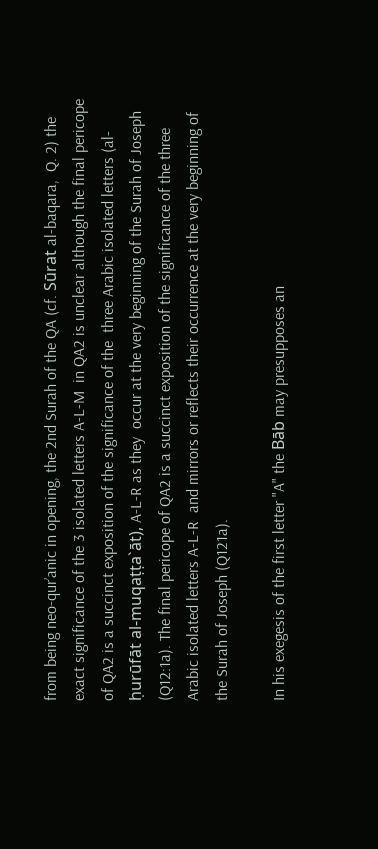from being neo-qur’anic in opening, the 2nd Surah of the QA (cf. Sūrat al-baqara,  Q. 2) the exact significance of the 3 isolated letters A-L-M  in QA2 is unclear although the final pericope of QA2 is a succinct exposition of the significance of the  three Arabic isolated letters (al-ḥurūfāt al-muqaṭṭa`āt), A-L-R as they  occur at the very beginning of the Surah of Joseph (Q12:1a). The final pericope of QA2 is a succinct exposition of the significance of the three Arabic isolated letters A-L-R  and mirrors or reflects their occurrence at the very beginning of the Surah of Joseph (Q121a).

In his exegesis of the first letter "A" the Bāb may presupposes an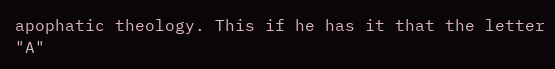apophatic theology. This if he has it that the letter "A"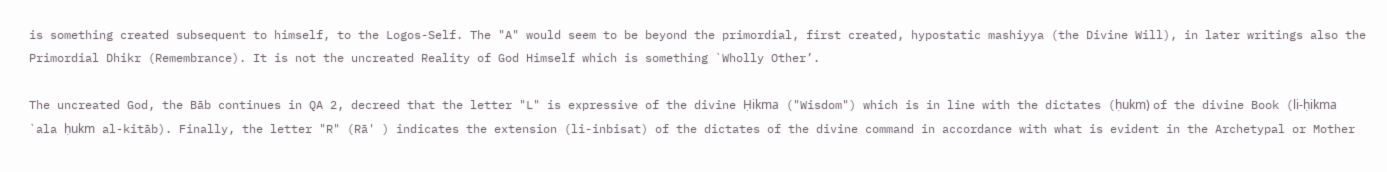is something created subsequent to himself, to the Logos-Self. The "A" would seem to be beyond the primordial, first created, hypostatic mashiyya (the Divine Will), in later writings also the Primordial Dhikr (Remembrance). It is not the uncreated Reality of God Himself which is something `Wholly Other’.

The uncreated God, the Bāb continues in QA 2, decreed that the letter "L" is expressive of the divine Ḥikma ("Wisdom") which is in line with the dictates (ḥukm) of the divine Book (li-ḥikma `ala ḥukm al-kitāb). Finally, the letter "R" (Rā' ) indicates the extension (li-inbisat) of the dictates of the divine command in accordance with what is evident in the Archetypal or Mother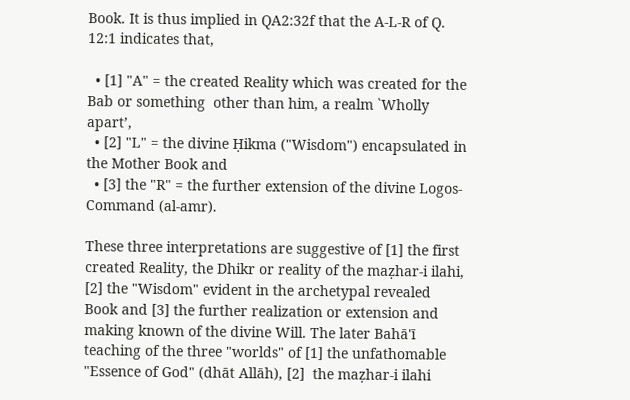Book. It is thus implied in QA2:32f that the A-L-R of Q. 12:1 indicates that,

  • [1] "A" = the created Reality which was created for the Bab or something  other than him, a realm `Wholly apart’,
  • [2] "L" = the divine Ḥikma ("Wisdom") encapsulated in the Mother Book and
  • [3] the "R" = the further extension of the divine Logos-Command (al-amr).

These three interpretations are suggestive of [1] the first created Reality, the Dhikr or reality of the maẓhar-i ilahi, [2] the "Wisdom" evident in the archetypal revealed Book and [3] the further realization or extension and making known of the divine Will. The later Bahā'ī  teaching of the three "worlds" of [1] the unfathomable "Essence of God" (dhāt Allāh), [2]  the maẓhar-i ilahi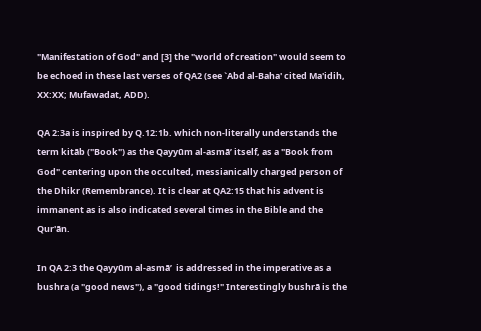"Manifestation of God" and [3] the "world of creation" would seem to be echoed in these last verses of QA2 (see `Abd al-Baha' cited Ma'idih, XX:XX; Mufawadat, ADD).

QA 2:3a is inspired by Q.12:1b. which non-literally understands the term kitāb ("Book") as the Qayyūm al-asmā’ itself, as a "Book from God" centering upon the occulted, messianically charged person of the Dhikr (Remembrance). It is clear at QA2:15 that his advent is immanent as is also indicated several times in the Bible and the Qur'ān.

In QA 2:3 the Qayyūm al-asmā’  is addressed in the imperative as a bushra (a "good news"), a "good tidings!" Interestingly bushrā is the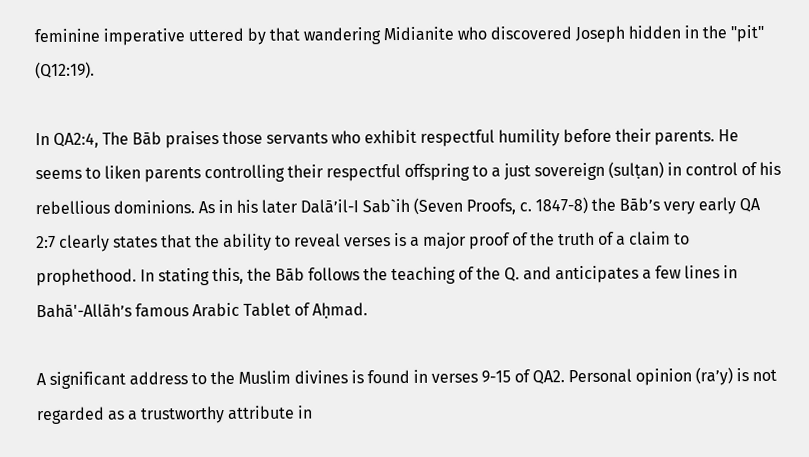feminine imperative uttered by that wandering Midianite who discovered Joseph hidden in the "pit" (Q12:19).

In QA2:4, The Bāb praises those servants who exhibit respectful humility before their parents. He seems to liken parents controlling their respectful offspring to a just sovereign (sulṭan) in control of his rebellious dominions. As in his later Dalā’il-I Sab`ih (Seven Proofs, c. 1847-8) the Bāb’s very early QA 2:7 clearly states that the ability to reveal verses is a major proof of the truth of a claim to prophethood. In stating this, the Bāb follows the teaching of the Q. and anticipates a few lines in Bahā'-Allāh’s famous Arabic Tablet of Aḥmad.

A significant address to the Muslim divines is found in verses 9-15 of QA2. Personal opinion (ra’y) is not regarded as a trustworthy attribute in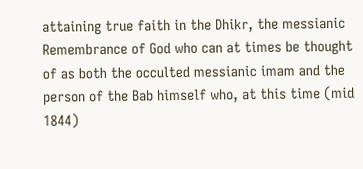attaining true faith in the Dhikr, the messianic Remembrance of God who can at times be thought of as both the occulted messianic imam and the person of the Bab himself who, at this time (mid 1844)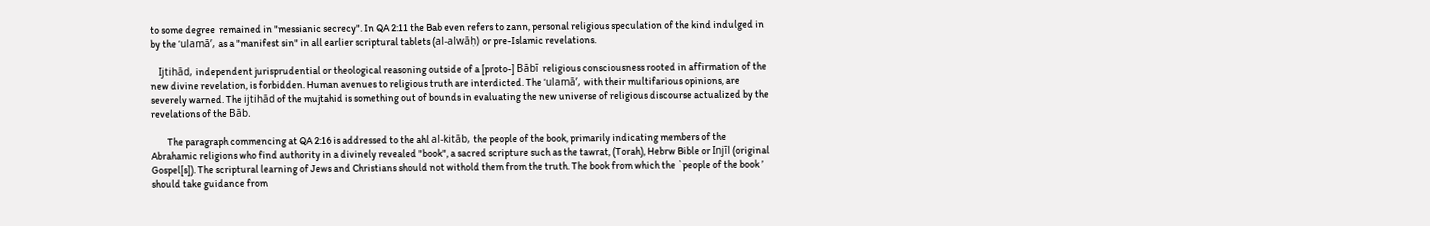to some degree  remained in "messianic secrecy". In QA 2:11 the Bab even refers to zann, personal religious speculation of the kind indulged in by the ‘ulamā’, as a "manifest sin" in all earlier scriptural tablets (al-alwāḥ) or pre-Islamic revelations.

    Ijtihād, independent jurisprudential or theological reasoning outside of a [proto-] Bābī  religious consciousness rooted in affirmation of the new divine revelation, is forbidden. Human avenues to religious truth are interdicted. The ‘ulamā’, with their multifarious opinions, are severely warned. The ijtihād of the mujtahid is something out of bounds in evaluating the new universe of religious discourse actualized by the revelations of the Bāb.

        The paragraph commencing at QA 2:16 is addressed to the ahl al-kitāb, the people of the book, primarily indicating members of the Abrahamic religions who find authority in a divinely revealed "book", a sacred scripture such as the tawrat, (Torah), Hebrw Bible or Injīl (original Gospel[s]). The scriptural learning of Jews and Christians should not withold them from the truth. The book from which the `people of the book ’ should take guidance from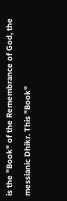is the "Book" of the Remembrance of God, the messianic Dhikr. This "Book"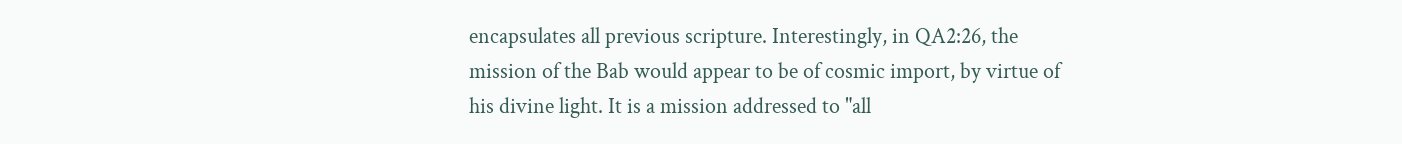encapsulates all previous scripture. Interestingly, in QA2:26, the mission of the Bab would appear to be of cosmic import, by virtue of his divine light. It is a mission addressed to "all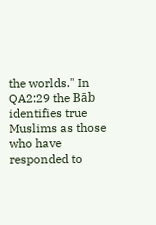the worlds." In QA2:29 the Bāb identifies true Muslims as those who have responded to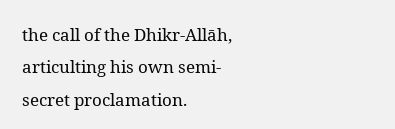the call of the Dhikr-Allāh, articulting his own semi-secret proclamation.